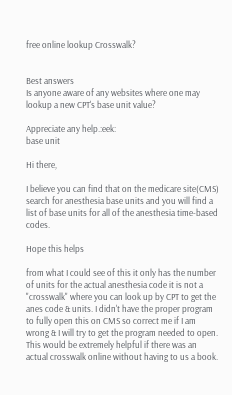free online lookup Crosswalk?


Best answers
Is anyone aware of any websites where one may lookup a new CPT's base unit value?

Appreciate any help.:eek:
base unit

Hi there,

I believe you can find that on the medicare site(CMS) search for anesthesia base units and you will find a list of base units for all of the anesthesia time-based codes.

Hope this helps

from what I could see of this it only has the number of units for the actual anesthesia code it is not a "crosswalk" where you can look up by CPT to get the anes code & units. I didn't have the proper program to fully open this on CMS so correct me if I am wrong & I will try to get the program needed to open. This would be extremely helpful if there was an actual crosswalk online without having to us a book.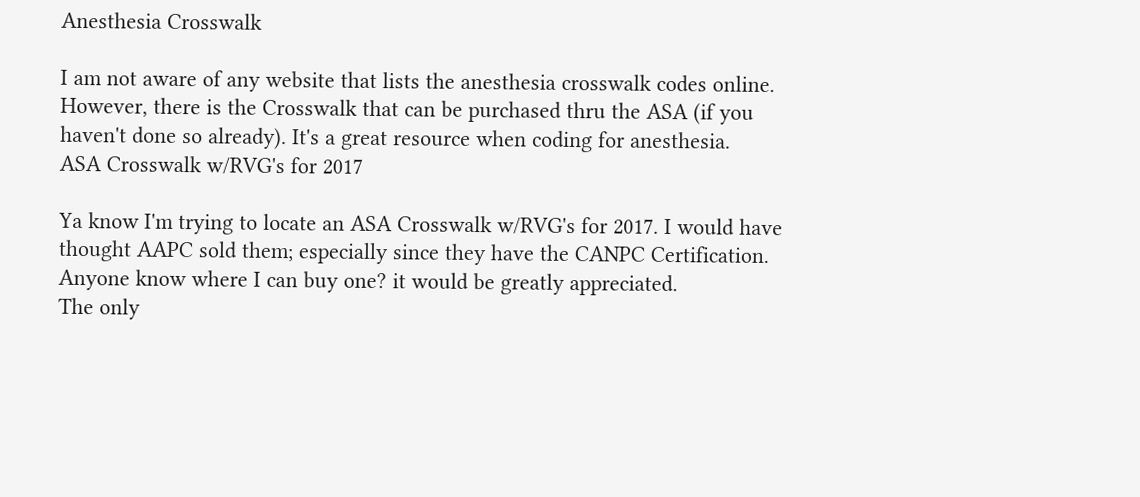Anesthesia Crosswalk

I am not aware of any website that lists the anesthesia crosswalk codes online. However, there is the Crosswalk that can be purchased thru the ASA (if you haven't done so already). It's a great resource when coding for anesthesia.
ASA Crosswalk w/RVG's for 2017

Ya know I'm trying to locate an ASA Crosswalk w/RVG's for 2017. I would have thought AAPC sold them; especially since they have the CANPC Certification. Anyone know where I can buy one? it would be greatly appreciated.
The only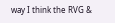way I think the RVG &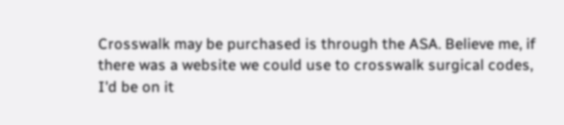Crosswalk may be purchased is through the ASA. Believe me, if there was a website we could use to crosswalk surgical codes, I'd be on it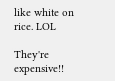like white on rice. LOL

They're expensive!!